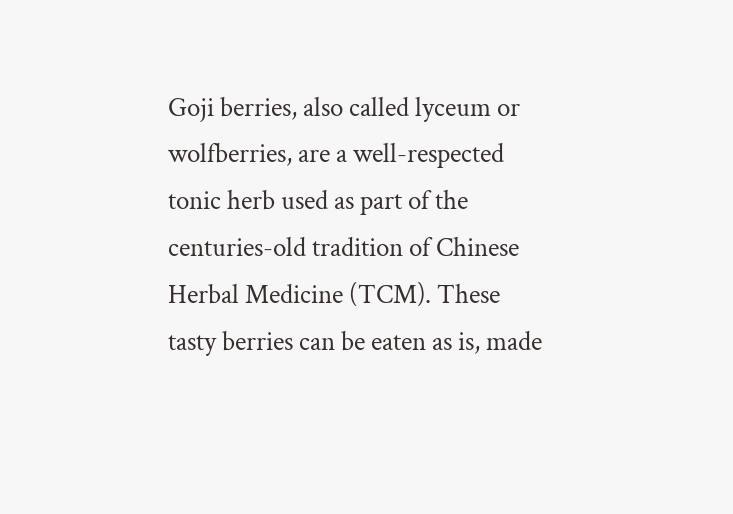Goji berries, also called lyceum or wolfberries, are a well-respected tonic herb used as part of the centuries-old tradition of Chinese Herbal Medicine (TCM). These tasty berries can be eaten as is, made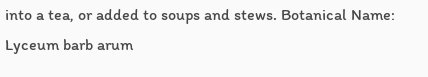into a tea, or added to soups and stews. Botanical Name: Lyceum barb arum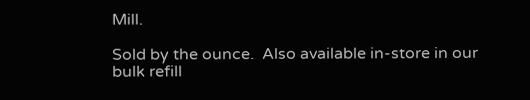Mill.

Sold by the ounce.  Also available in-store in our bulk refill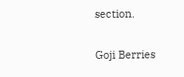section.

Goji Berries